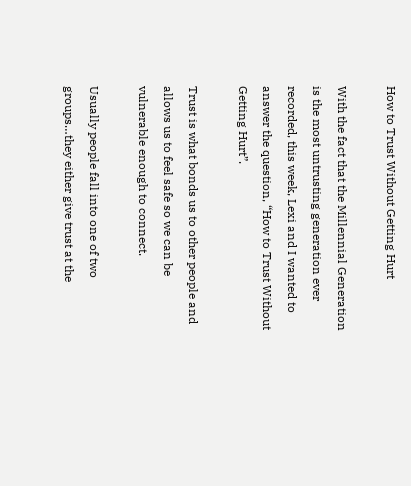How to Trust Without Getting Hurt

With the fact that the Millennial Generation is the most untrusting generation ever recorded, this week, Lexi and I wanted to answer the question, “How to Trust Without Getting Hurt”.

Trust is what bonds us to other people and allows us to feel safe so we can be vulnerable enough to connect.

Usually people fall into one of two groups…they either give trust at the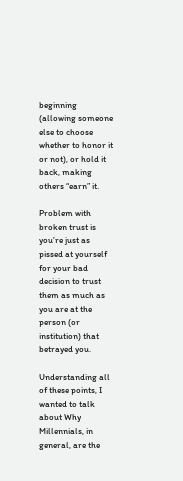beginning (allowing someone else to choose whether to honor it or not), or hold it back, making others “earn” it.

Problem with broken trust is you’re just as pissed at yourself for your bad decision to trust them as much as you are at the person (or institution) that betrayed you.

Understanding all of these points, I wanted to talk about Why Millennials, in general, are the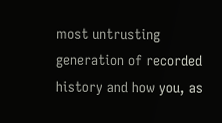most untrusting generation of recorded history and how you, as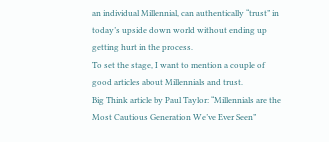an individual Millennial, can authentically “trust” in today’s upside down world without ending up getting hurt in the process.
To set the stage, I want to mention a couple of good articles about Millennials and trust.
Big Think article by Paul Taylor: “Millennials are the Most Cautious Generation We’ve Ever Seen”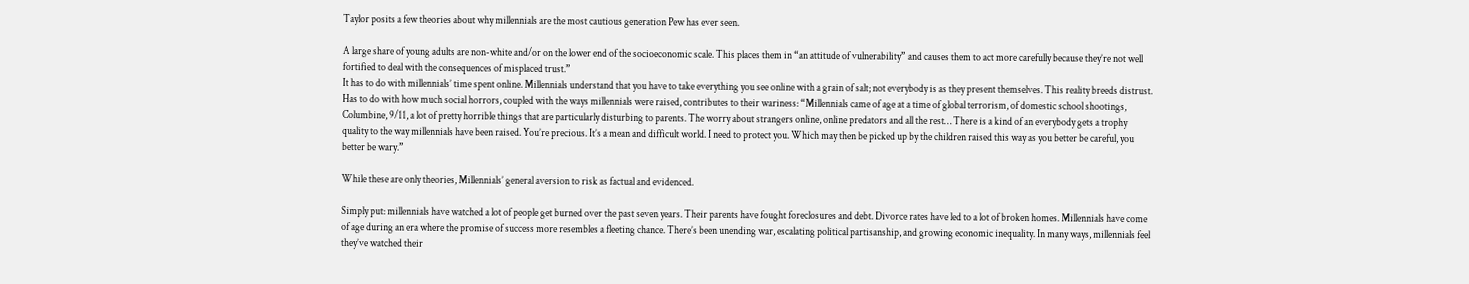Taylor posits a few theories about why millennials are the most cautious generation Pew has ever seen.

A large share of young adults are non-white and/or on the lower end of the socioeconomic scale. This places them in “an attitude of vulnerability” and causes them to act more carefully because they’re not well fortified to deal with the consequences of misplaced trust.”
It has to do with millennials’ time spent online. Millennials understand that you have to take everything you see online with a grain of salt; not everybody is as they present themselves. This reality breeds distrust.
Has to do with how much social horrors, coupled with the ways millennials were raised, contributes to their wariness: “Millennials came of age at a time of global terrorism, of domestic school shootings, Columbine, 9/11, a lot of pretty horrible things that are particularly disturbing to parents. The worry about strangers online, online predators and all the rest… There is a kind of an everybody gets a trophy quality to the way millennials have been raised. You’re precious. It’s a mean and difficult world. I need to protect you. Which may then be picked up by the children raised this way as you better be careful, you better be wary.”

While these are only theories, Millennials’ general aversion to risk as factual and evidenced.

Simply put: millennials have watched a lot of people get burned over the past seven years. Their parents have fought foreclosures and debt. Divorce rates have led to a lot of broken homes. Millennials have come of age during an era where the promise of success more resembles a fleeting chance. There’s been unending war, escalating political partisanship, and growing economic inequality. In many ways, millennials feel they’ve watched their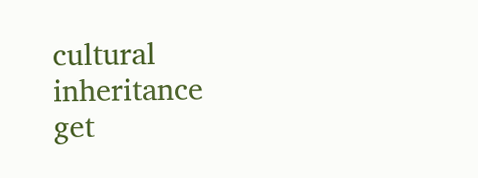cultural inheritance get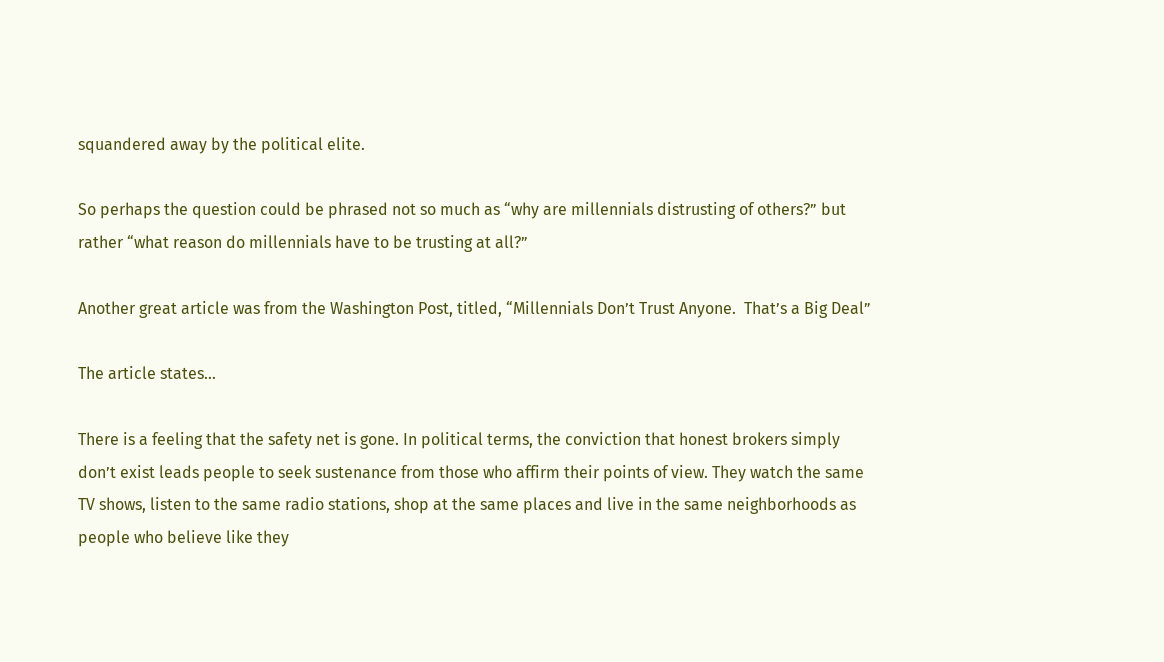squandered away by the political elite.

So perhaps the question could be phrased not so much as “why are millennials distrusting of others?” but rather “what reason do millennials have to be trusting at all?”

Another great article was from the Washington Post, titled, “Millennials Don’t Trust Anyone.  That’s a Big Deal”

The article states…

There is a feeling that the safety net is gone. In political terms, the conviction that honest brokers simply don’t exist leads people to seek sustenance from those who affirm their points of view. They watch the same TV shows, listen to the same radio stations, shop at the same places and live in the same neighborhoods as people who believe like they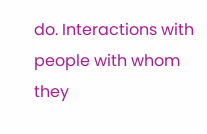do. Interactions with people with whom they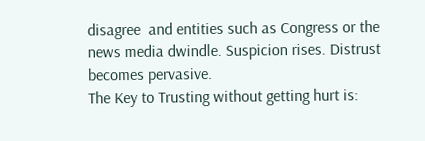disagree  and entities such as Congress or the news media dwindle. Suspicion rises. Distrust becomes pervasive.
The Key to Trusting without getting hurt is: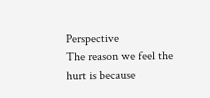Perspective
The reason we feel the hurt is because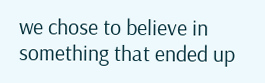we chose to believe in something that ended up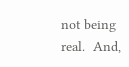not being real.  And,